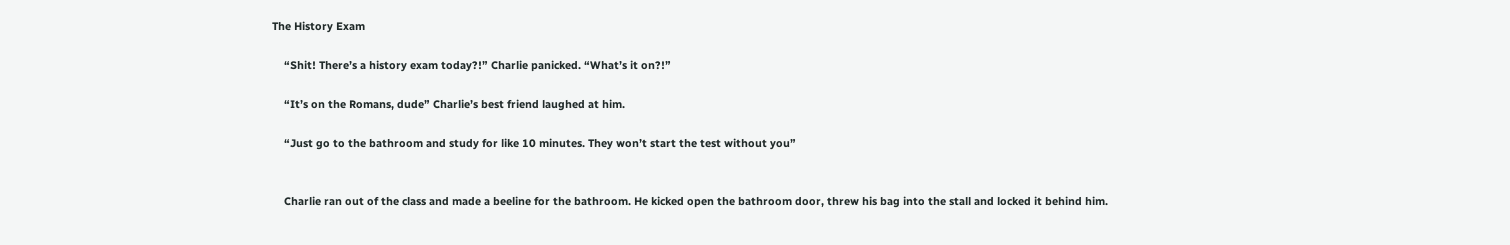The History Exam

    “Shit! There’s a history exam today?!” Charlie panicked. “What’s it on?!”

    “It’s on the Romans, dude” Charlie’s best friend laughed at him.

    “Just go to the bathroom and study for like 10 minutes. They won’t start the test without you”


    Charlie ran out of the class and made a beeline for the bathroom. He kicked open the bathroom door, threw his bag into the stall and locked it behind him.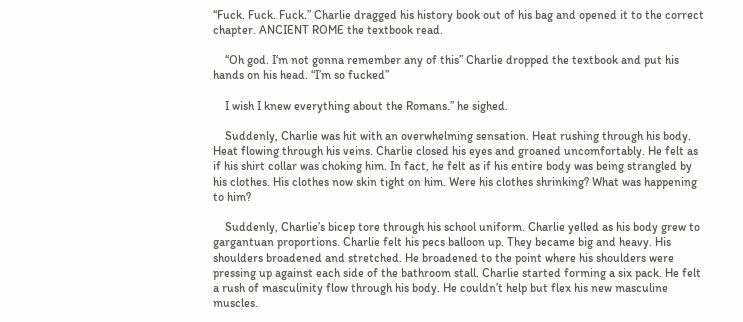“Fuck. Fuck. Fuck.” Charlie dragged his history book out of his bag and opened it to the correct chapter. ANCIENT ROME the textbook read.

    “Oh god. I‘m not gonna remember any of this” Charlie dropped the textbook and put his hands on his head. “I’m so fucked”

    I wish I knew everything about the Romans.” he sighed.

    Suddenly, Charlie was hit with an overwhelming sensation. Heat rushing through his body. Heat flowing through his veins. Charlie closed his eyes and groaned uncomfortably. He felt as if his shirt collar was choking him. In fact, he felt as if his entire body was being strangled by his clothes. His clothes now skin tight on him. Were his clothes shrinking? What was happening to him?

    Suddenly, Charlie’s bicep tore through his school uniform. Charlie yelled as his body grew to gargantuan proportions. Charlie felt his pecs balloon up. They became big and heavy. His shoulders broadened and stretched. He broadened to the point where his shoulders were pressing up against each side of the bathroom stall. Charlie started forming a six pack. He felt a rush of masculinity flow through his body. He couldn’t help but flex his new masculine muscles.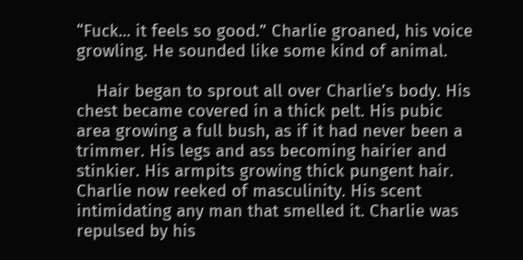“Fuck... it feels so good.” Charlie groaned, his voice growling. He sounded like some kind of animal.

    Hair began to sprout all over Charlie’s body. His chest became covered in a thick pelt. His pubic area growing a full bush, as if it had never been a trimmer. His legs and ass becoming hairier and stinkier. His armpits growing thick pungent hair. Charlie now reeked of masculinity. His scent intimidating any man that smelled it. Charlie was repulsed by his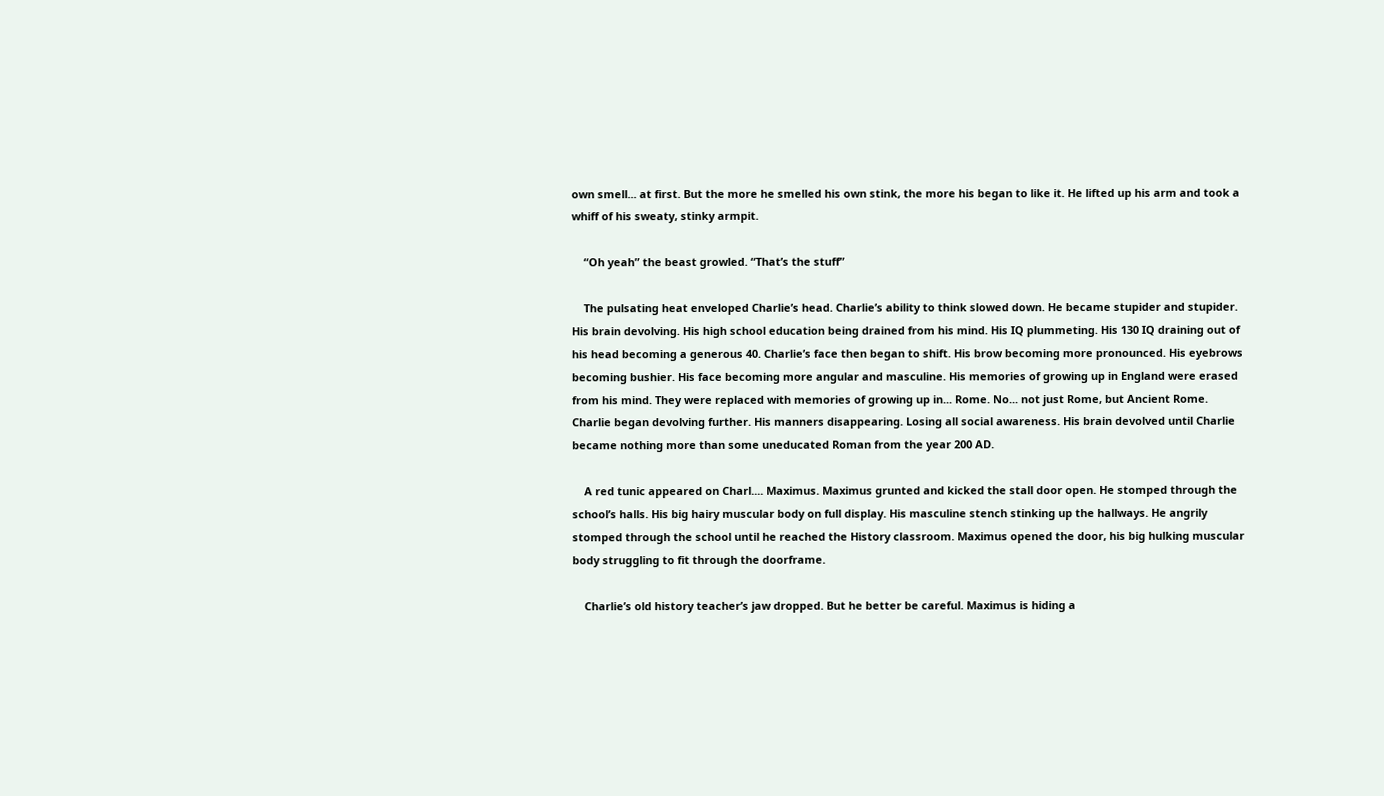own smell... at first. But the more he smelled his own stink, the more his began to like it. He lifted up his arm and took a whiff of his sweaty, stinky armpit.

    “Oh yeah” the beast growled. “That’s the stuff”

    The pulsating heat enveloped Charlie’s head. Charlie’s ability to think slowed down. He became stupider and stupider. His brain devolving. His high school education being drained from his mind. His IQ plummeting. His 130 IQ draining out of his head becoming a generous 40. Charlie’s face then began to shift. His brow becoming more pronounced. His eyebrows becoming bushier. His face becoming more angular and masculine. His memories of growing up in England were erased from his mind. They were replaced with memories of growing up in... Rome. No... not just Rome, but Ancient Rome. Charlie began devolving further. His manners disappearing. Losing all social awareness. His brain devolved until Charlie became nothing more than some uneducated Roman from the year 200 AD.

    A red tunic appeared on Charl.... Maximus. Maximus grunted and kicked the stall door open. He stomped through the school’s halls. His big hairy muscular body on full display. His masculine stench stinking up the hallways. He angrily stomped through the school until he reached the History classroom. Maximus opened the door, his big hulking muscular body struggling to fit through the doorframe.

    Charlie’s old history teacher’s jaw dropped. But he better be careful. Maximus is hiding a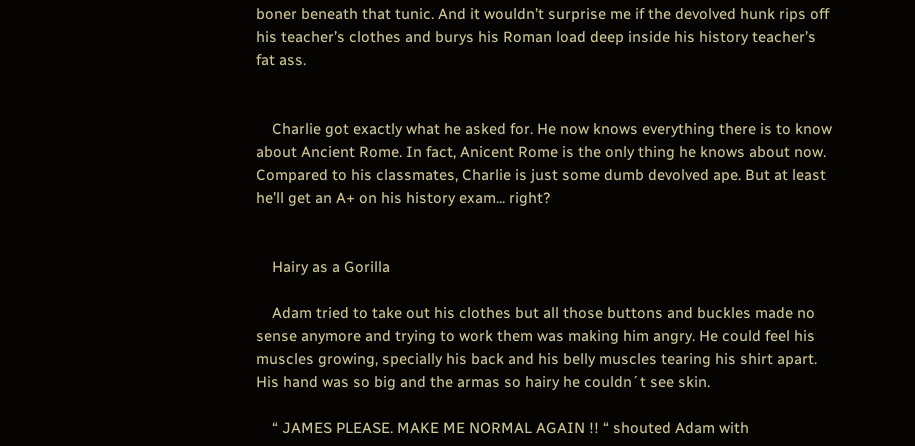boner beneath that tunic. And it wouldn’t surprise me if the devolved hunk rips off his teacher’s clothes and burys his Roman load deep inside his history teacher’s fat ass.


    Charlie got exactly what he asked for. He now knows everything there is to know about Ancient Rome. In fact, Anicent Rome is the only thing he knows about now. Compared to his classmates, Charlie is just some dumb devolved ape. But at least he’ll get an A+ on his history exam... right?


    Hairy as a Gorilla

    Adam tried to take out his clothes but all those buttons and buckles made no sense anymore and trying to work them was making him angry. He could feel his muscles growing, specially his back and his belly muscles tearing his shirt apart. His hand was so big and the armas so hairy he couldn´t see skin.

    “ JAMES PLEASE. MAKE ME NORMAL AGAIN !! “ shouted Adam with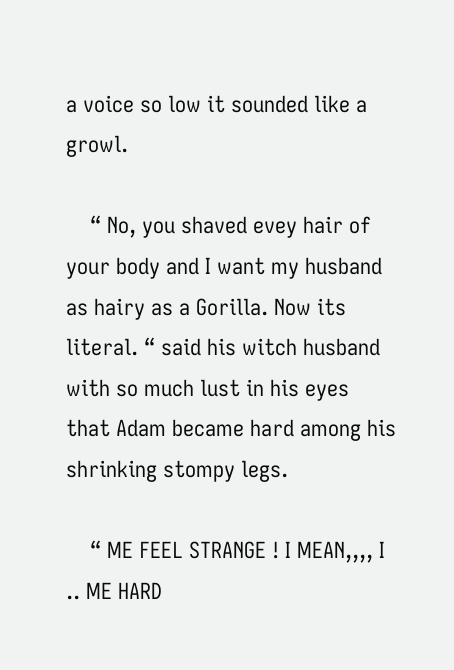a voice so low it sounded like a growl.

    “ No, you shaved evey hair of your body and I want my husband as hairy as a Gorilla. Now its literal. “ said his witch husband with so much lust in his eyes that Adam became hard among his shrinking stompy legs.

    “ ME FEEL STRANGE ! I MEAN,,,, I .. ME HARD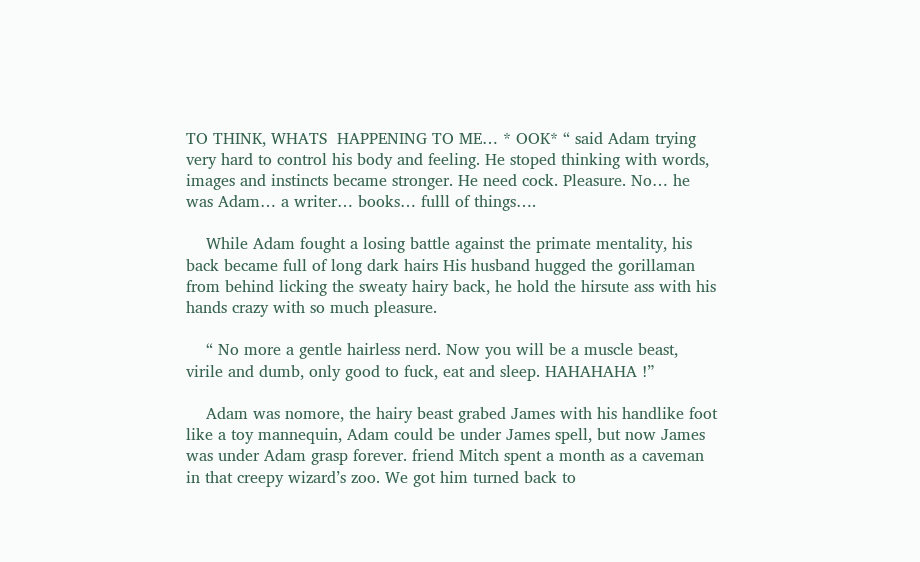TO THINK, WHATS  HAPPENING TO ME… * OOK* “ said Adam trying very hard to control his body and feeling. He stoped thinking with words, images and instincts became stronger. He need cock. Pleasure. No… he was Adam… a writer… books… fulll of things….

    While Adam fought a losing battle against the primate mentality, his back became full of long dark hairs His husband hugged the gorillaman from behind licking the sweaty hairy back, he hold the hirsute ass with his hands crazy with so much pleasure.

    “ No more a gentle hairless nerd. Now you will be a muscle beast, virile and dumb, only good to fuck, eat and sleep. HAHAHAHA !”

    Adam was nomore, the hairy beast grabed James with his handlike foot like a toy mannequin, Adam could be under James spell, but now James was under Adam grasp forever. friend Mitch spent a month as a caveman in that creepy wizard’s zoo. We got him turned back to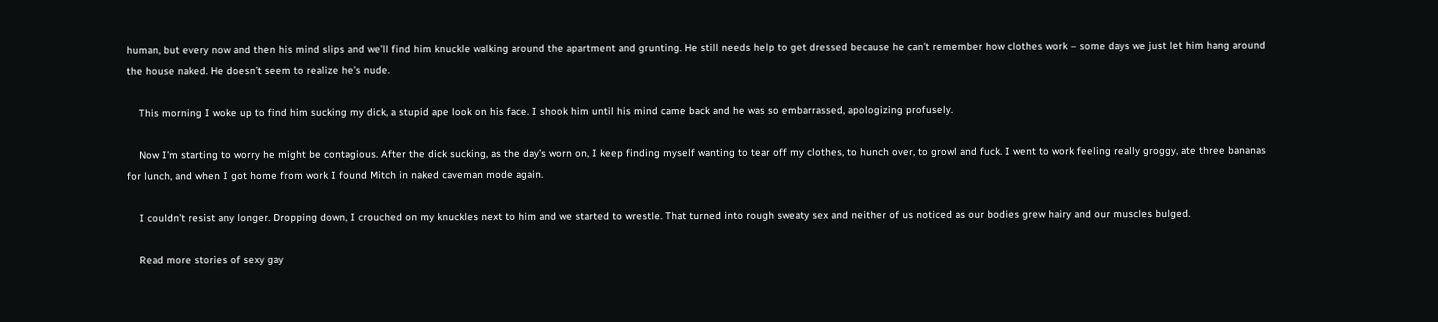human, but every now and then his mind slips and we’ll find him knuckle walking around the apartment and grunting. He still needs help to get dressed because he can’t remember how clothes work – some days we just let him hang around the house naked. He doesn’t seem to realize he’s nude.

    This morning I woke up to find him sucking my dick, a stupid ape look on his face. I shook him until his mind came back and he was so embarrassed, apologizing profusely.

    Now I’m starting to worry he might be contagious. After the dick sucking, as the day’s worn on, I keep finding myself wanting to tear off my clothes, to hunch over, to growl and fuck. I went to work feeling really groggy, ate three bananas for lunch, and when I got home from work I found Mitch in naked caveman mode again.

    I couldn’t resist any longer. Dropping down, I crouched on my knuckles next to him and we started to wrestle. That turned into rough sweaty sex and neither of us noticed as our bodies grew hairy and our muscles bulged.

    Read more stories of sexy gay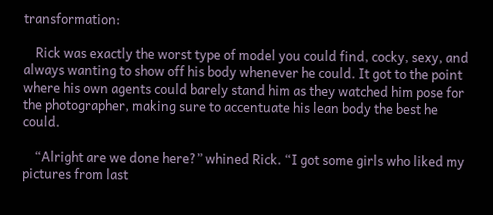transformation:

    Rick was exactly the worst type of model you could find, cocky, sexy, and always wanting to show off his body whenever he could. It got to the point where his own agents could barely stand him as they watched him pose for the photographer, making sure to accentuate his lean body the best he could.

    “Alright are we done here?” whined Rick. “I got some girls who liked my pictures from last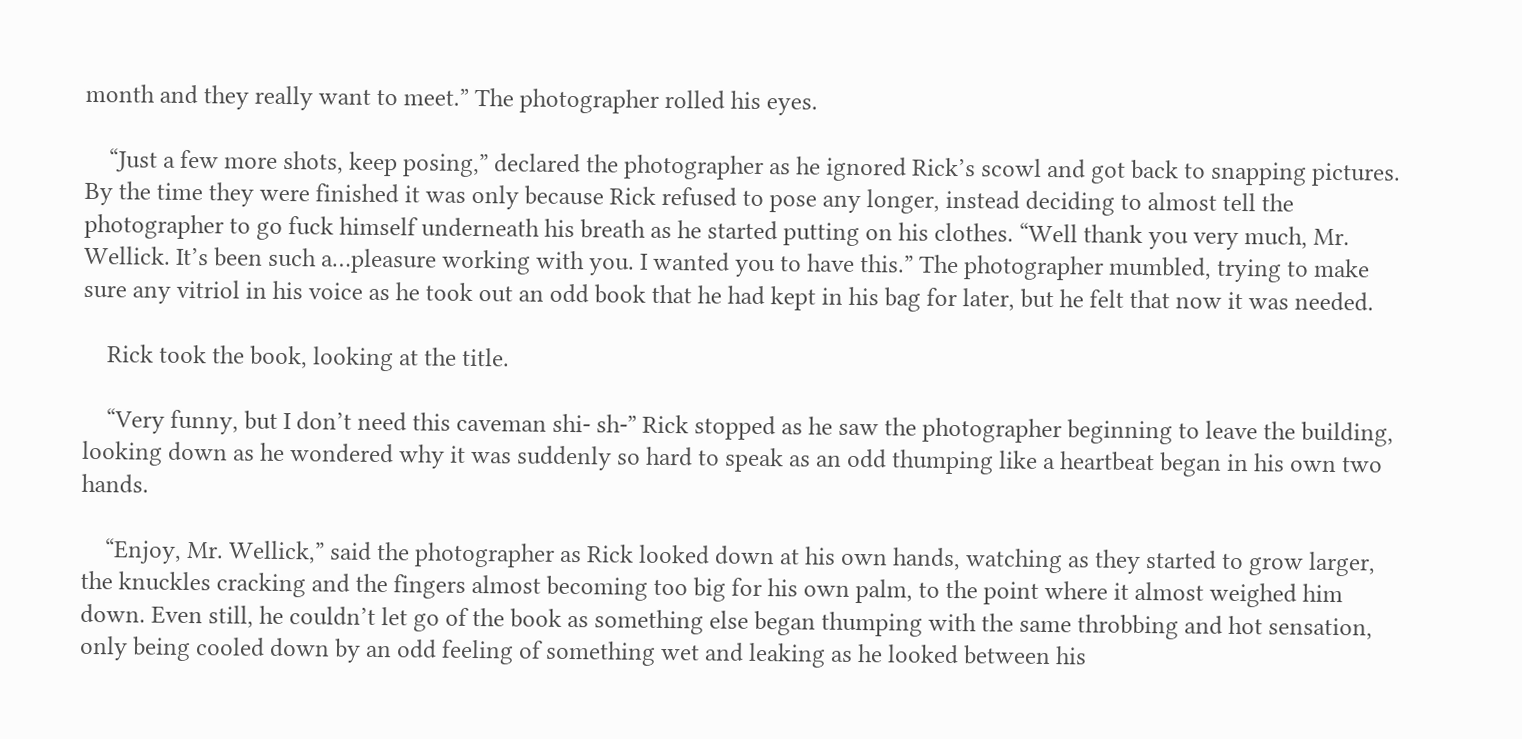month and they really want to meet.” The photographer rolled his eyes.

    “Just a few more shots, keep posing,” declared the photographer as he ignored Rick’s scowl and got back to snapping pictures. By the time they were finished it was only because Rick refused to pose any longer, instead deciding to almost tell the photographer to go fuck himself underneath his breath as he started putting on his clothes. “Well thank you very much, Mr. Wellick. It’s been such a…pleasure working with you. I wanted you to have this.” The photographer mumbled, trying to make sure any vitriol in his voice as he took out an odd book that he had kept in his bag for later, but he felt that now it was needed.

    Rick took the book, looking at the title.

    “Very funny, but I don’t need this caveman shi- sh-” Rick stopped as he saw the photographer beginning to leave the building, looking down as he wondered why it was suddenly so hard to speak as an odd thumping like a heartbeat began in his own two hands.

    “Enjoy, Mr. Wellick,” said the photographer as Rick looked down at his own hands, watching as they started to grow larger, the knuckles cracking and the fingers almost becoming too big for his own palm, to the point where it almost weighed him down. Even still, he couldn’t let go of the book as something else began thumping with the same throbbing and hot sensation, only being cooled down by an odd feeling of something wet and leaking as he looked between his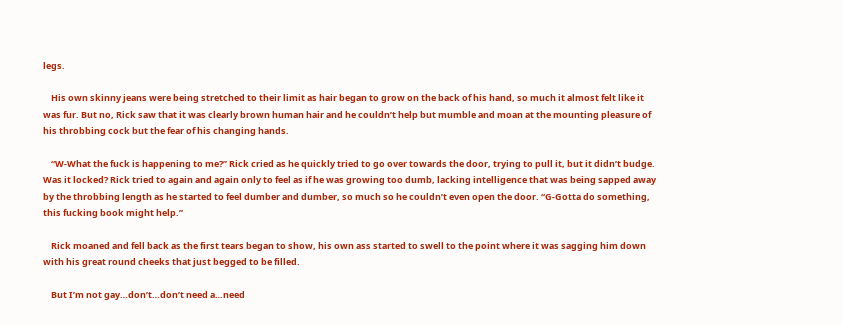legs.

    His own skinny jeans were being stretched to their limit as hair began to grow on the back of his hand, so much it almost felt like it was fur. But no, Rick saw that it was clearly brown human hair and he couldn’t help but mumble and moan at the mounting pleasure of his throbbing cock but the fear of his changing hands.

    “W-What the fuck is happening to me?” Rick cried as he quickly tried to go over towards the door, trying to pull it, but it didn’t budge. Was it locked? Rick tried to again and again only to feel as if he was growing too dumb, lacking intelligence that was being sapped away by the throbbing length as he started to feel dumber and dumber, so much so he couldn’t even open the door. “G-Gotta do something, this fucking book might help.”

    Rick moaned and fell back as the first tears began to show, his own ass started to swell to the point where it was sagging him down with his great round cheeks that just begged to be filled.

    But I’m not gay…don’t…don’t need a…need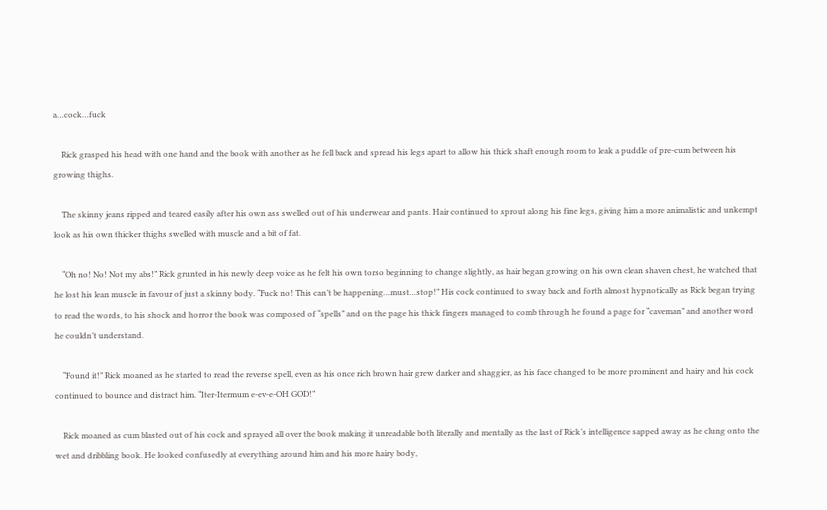a…cock…fuck

    Rick grasped his head with one hand and the book with another as he fell back and spread his legs apart to allow his thick shaft enough room to leak a puddle of pre-cum between his growing thighs.

    The skinny jeans ripped and teared easily after his own ass swelled out of his underwear and pants. Hair continued to sprout along his fine legs, giving him a more animalistic and unkempt look as his own thicker thighs swelled with muscle and a bit of fat.

    “Oh no! No! Not my abs!” Rick grunted in his newly deep voice as he felt his own torso beginning to change slightly, as hair began growing on his own clean shaven chest, he watched that he lost his lean muscle in favour of just a skinny body. “Fuck no! This can’t be happening…must…stop!” His cock continued to sway back and forth almost hypnotically as Rick began trying to read the words, to his shock and horror the book was composed of “spells” and on the page his thick fingers managed to comb through he found a page for “caveman” and another word he couldn’t understand.

    “Found it!” Rick moaned as he started to read the reverse spell, even as his once rich brown hair grew darker and shaggier, as his face changed to be more prominent and hairy and his cock continued to bounce and distract him. “Iter-Itermum e-ev-e-OH GOD!”

    Rick moaned as cum blasted out of his cock and sprayed all over the book making it unreadable both literally and mentally as the last of Rick’s intelligence sapped away as he clung onto the wet and dribbling book. He looked confusedly at everything around him and his more hairy body,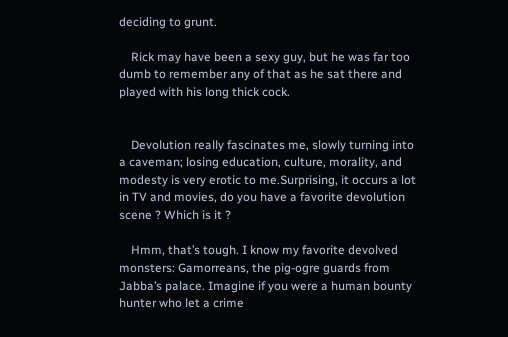deciding to grunt.

    Rick may have been a sexy guy, but he was far too dumb to remember any of that as he sat there and played with his long thick cock.


    Devolution really fascinates me, slowly turning into a caveman; losing education, culture, morality, and modesty is very erotic to me.Surprising, it occurs a lot in TV and movies, do you have a favorite devolution scene ? Which is it ?

    Hmm, that’s tough. I know my favorite devolved monsters: Gamorreans, the pig-ogre guards from Jabba’s palace. Imagine if you were a human bounty hunter who let a crime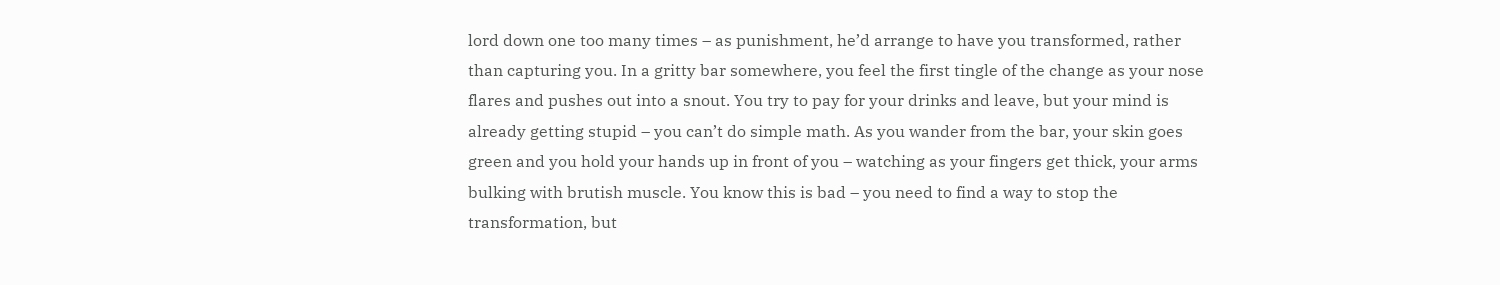lord down one too many times – as punishment, he’d arrange to have you transformed, rather than capturing you. In a gritty bar somewhere, you feel the first tingle of the change as your nose flares and pushes out into a snout. You try to pay for your drinks and leave, but your mind is already getting stupid – you can’t do simple math. As you wander from the bar, your skin goes green and you hold your hands up in front of you – watching as your fingers get thick, your arms bulking with brutish muscle. You know this is bad – you need to find a way to stop the transformation, but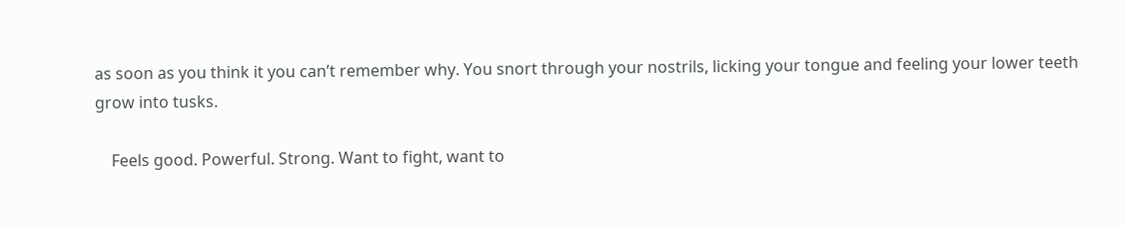as soon as you think it you can’t remember why. You snort through your nostrils, licking your tongue and feeling your lower teeth grow into tusks.

    Feels good. Powerful. Strong. Want to fight, want to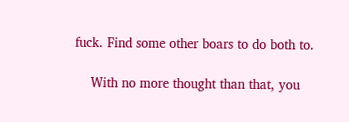fuck. Find some other boars to do both to.

    With no more thought than that, you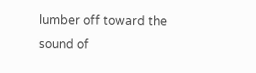lumber off toward the sound of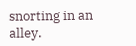snorting in an alley.